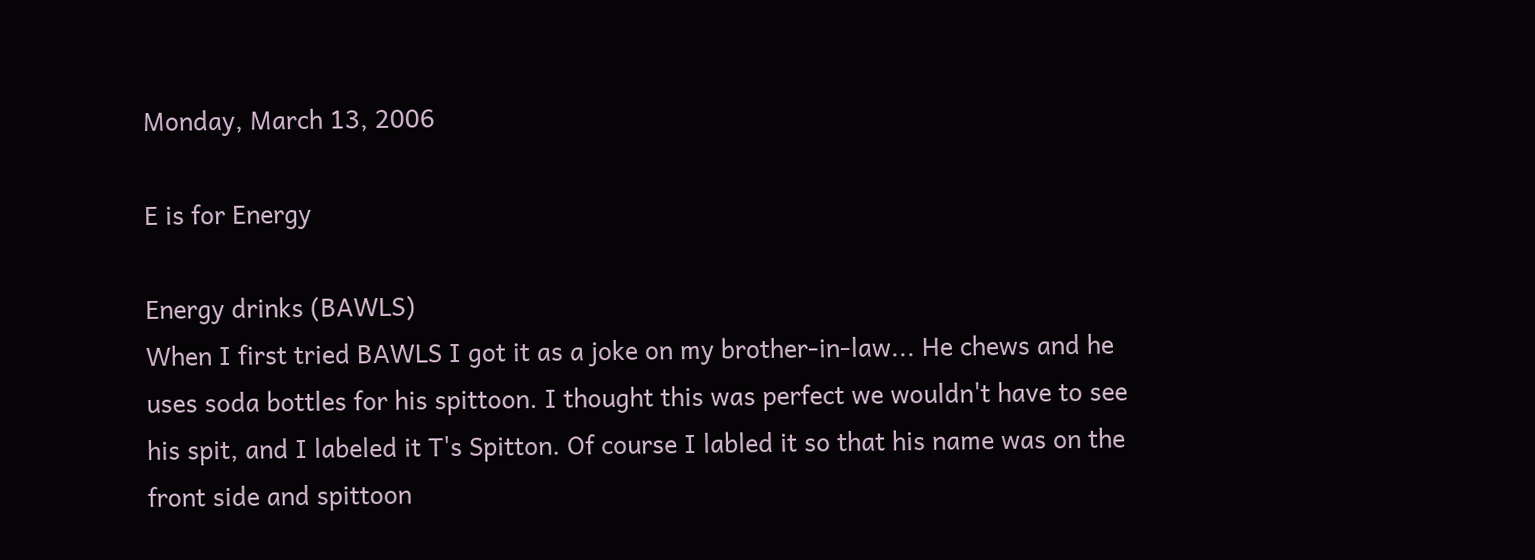Monday, March 13, 2006

E is for Energy

Energy drinks (BAWLS)
When I first tried BAWLS I got it as a joke on my brother-in-law... He chews and he uses soda bottles for his spittoon. I thought this was perfect we wouldn't have to see his spit, and I labeled it T's Spitton. Of course I labled it so that his name was on the front side and spittoon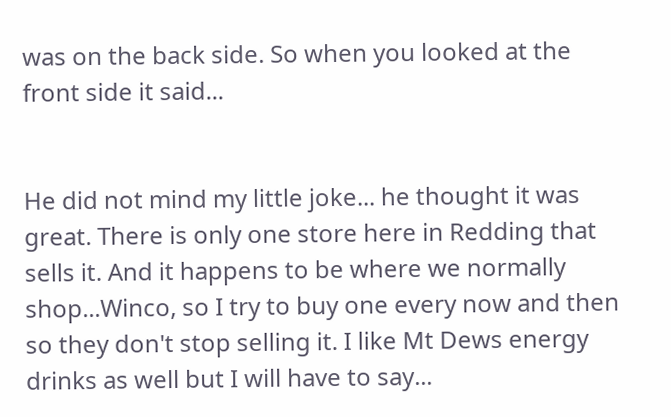was on the back side. So when you looked at the front side it said...


He did not mind my little joke... he thought it was great. There is only one store here in Redding that sells it. And it happens to be where we normally shop...Winco, so I try to buy one every now and then so they don't stop selling it. I like Mt Dews energy drinks as well but I will have to say...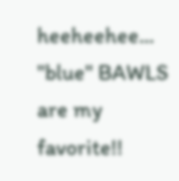heeheehee... "blue" BAWLS are my favorite!!